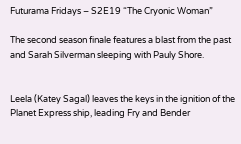Futurama Fridays – S2E19 “The Cryonic Woman”

The second season finale features a blast from the past and Sarah Silverman sleeping with Pauly Shore.


Leela (Katey Sagal) leaves the keys in the ignition of the Planet Express ship, leading Fry and Bender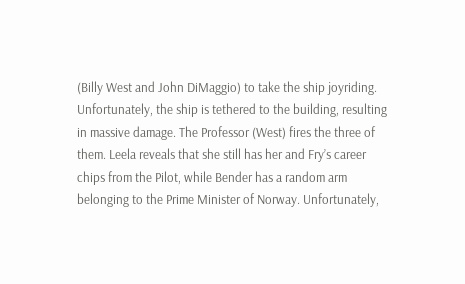(Billy West and John DiMaggio) to take the ship joyriding. Unfortunately, the ship is tethered to the building, resulting in massive damage. The Professor (West) fires the three of them. Leela reveals that she still has her and Fry’s career chips from the Pilot, while Bender has a random arm belonging to the Prime Minister of Norway. Unfortunately,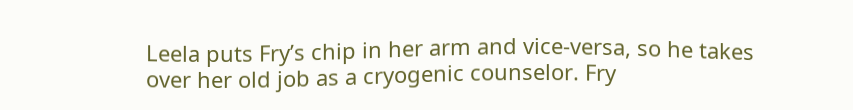Leela puts Fry’s chip in her arm and vice-versa, so he takes over her old job as a cryogenic counselor. Fry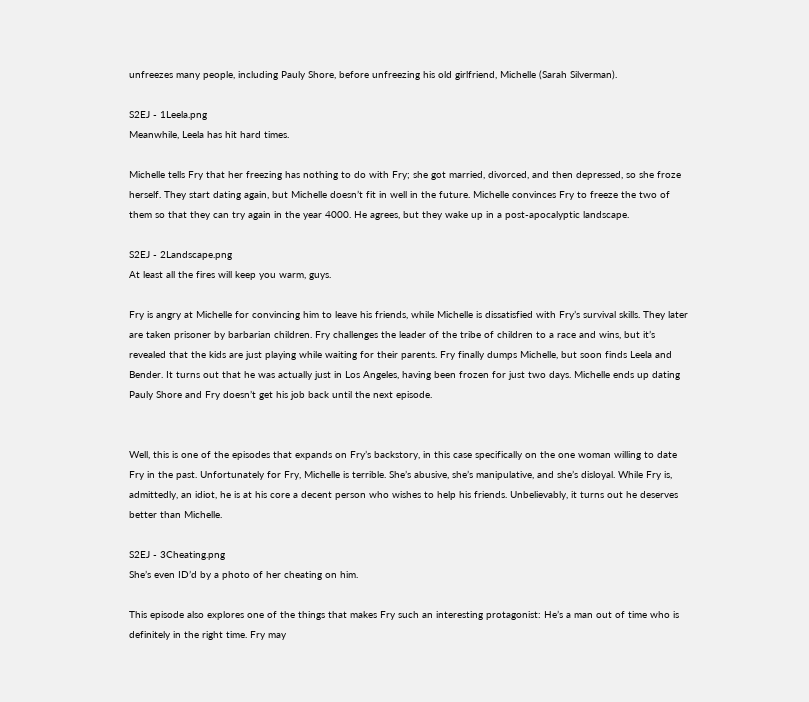unfreezes many people, including Pauly Shore, before unfreezing his old girlfriend, Michelle (Sarah Silverman).

S2EJ - 1Leela.png
Meanwhile, Leela has hit hard times.

Michelle tells Fry that her freezing has nothing to do with Fry; she got married, divorced, and then depressed, so she froze herself. They start dating again, but Michelle doesn’t fit in well in the future. Michelle convinces Fry to freeze the two of them so that they can try again in the year 4000. He agrees, but they wake up in a post-apocalyptic landscape.

S2EJ - 2Landscape.png
At least all the fires will keep you warm, guys.

Fry is angry at Michelle for convincing him to leave his friends, while Michelle is dissatisfied with Fry’s survival skills. They later are taken prisoner by barbarian children. Fry challenges the leader of the tribe of children to a race and wins, but it’s revealed that the kids are just playing while waiting for their parents. Fry finally dumps Michelle, but soon finds Leela and Bender. It turns out that he was actually just in Los Angeles, having been frozen for just two days. Michelle ends up dating Pauly Shore and Fry doesn’t get his job back until the next episode.


Well, this is one of the episodes that expands on Fry’s backstory, in this case specifically on the one woman willing to date Fry in the past. Unfortunately for Fry, Michelle is terrible. She’s abusive, she’s manipulative, and she’s disloyal. While Fry is, admittedly, an idiot, he is at his core a decent person who wishes to help his friends. Unbelievably, it turns out he deserves better than Michelle.

S2EJ - 3Cheating.png
She’s even ID’d by a photo of her cheating on him.

This episode also explores one of the things that makes Fry such an interesting protagonist: He’s a man out of time who is definitely in the right time. Fry may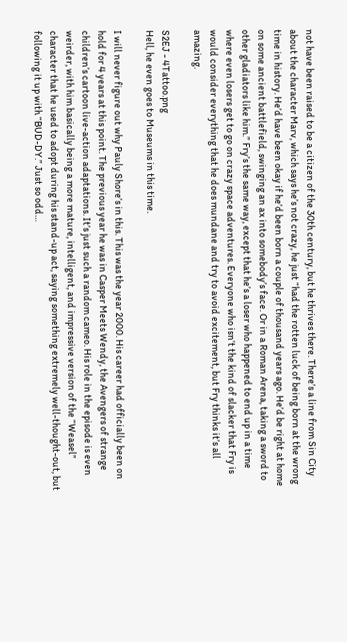not have been raised to be a citizen of the 30th century, but he thrives there. There’s a line from Sin City about the character Marv, which says he’s not crazy, he just “had the rotten luck of being born at the wrong time in history. He’d have been okay if he’d been born a couple of thousand years ago. He’d be right at home on some ancient battlefield, swinging an ax into somebody’s face. Or in a Roman Arena, taking a sword to other gladiators like him.” Fry’s the same way, except that he’s a loser who happened to end up in a time where even losers get to go on crazy space adventures. Everyone who isn’t the kind of slacker that Fry is would consider everything that he does mundane and try to avoid excitement, but Fry thinks it’s all amazing.

S2EJ - 4Tattoo.png
Hell, he even goes to Museums in this time.

I will never figure out why Pauly Shore’s in this. This was the year 2000. His career had officially been on hold for 4 years at this point. The previous year he was in Casper Meets Wendy, the Avengers of strange children’s cartoon live-action adaptations. It’s just such a random cameo. His role in the episode is even weirder, with him basically being a more mature, intelligent, and impressive version of the “Weasel” character that he used to adopt during his stand-up act, saying something extremely well-thought-out, but following it up with “BUD-DY.” Just so odd…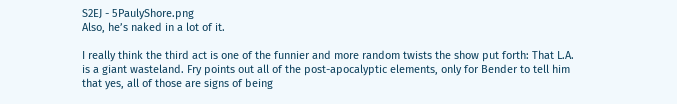S2EJ - 5PaulyShore.png
Also, he’s naked in a lot of it.

I really think the third act is one of the funnier and more random twists the show put forth: That L.A. is a giant wasteland. Fry points out all of the post-apocalyptic elements, only for Bender to tell him that yes, all of those are signs of being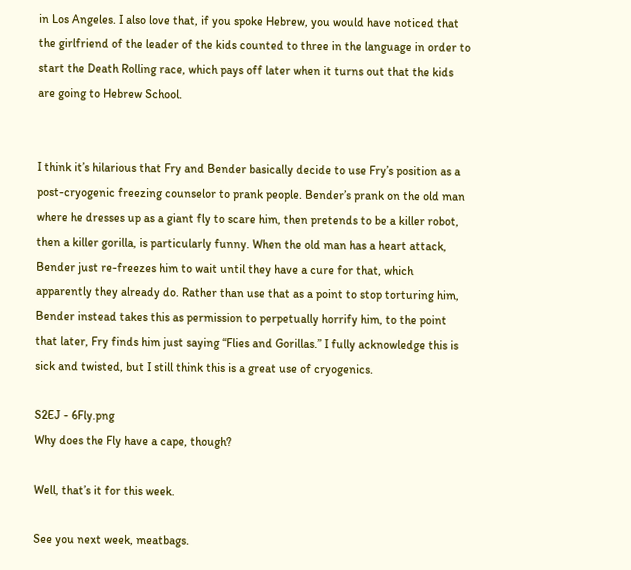in Los Angeles. I also love that, if you spoke Hebrew, you would have noticed that the girlfriend of the leader of the kids counted to three in the language in order to start the Death Rolling race, which pays off later when it turns out that the kids are going to Hebrew School.


I think it’s hilarious that Fry and Bender basically decide to use Fry’s position as a post-cryogenic freezing counselor to prank people. Bender’s prank on the old man where he dresses up as a giant fly to scare him, then pretends to be a killer robot, then a killer gorilla, is particularly funny. When the old man has a heart attack, Bender just re-freezes him to wait until they have a cure for that, which apparently they already do. Rather than use that as a point to stop torturing him, Bender instead takes this as permission to perpetually horrify him, to the point that later, Fry finds him just saying “Flies and Gorillas.” I fully acknowledge this is sick and twisted, but I still think this is a great use of cryogenics.

S2EJ - 6Fly.png
Why does the Fly have a cape, though?

Well, that’s it for this week.

See you next week, meatbags.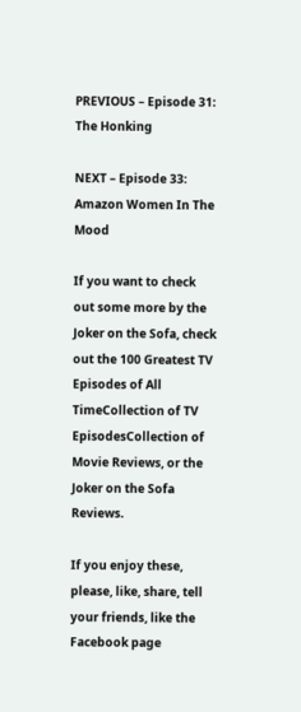PREVIOUS – Episode 31: The Honking

NEXT – Episode 33: Amazon Women In The Mood

If you want to check out some more by the Joker on the Sofa, check out the 100 Greatest TV Episodes of All TimeCollection of TV EpisodesCollection of Movie Reviews, or the Joker on the Sofa Reviews.

If you enjoy these, please, like, share, tell your friends, like the Facebook page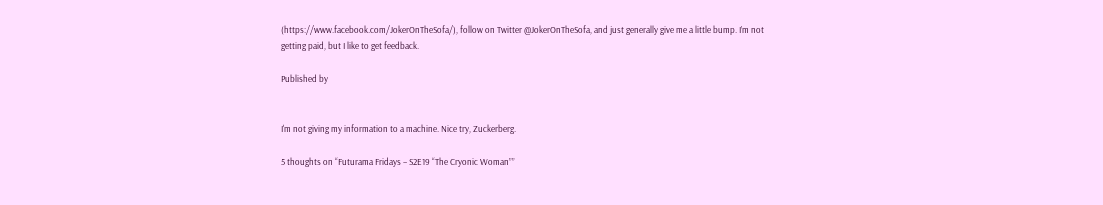(https://www.facebook.com/JokerOnTheSofa/), follow on Twitter @JokerOnTheSofa, and just generally give me a little bump. I’m not getting paid, but I like to get feedback.

Published by


I'm not giving my information to a machine. Nice try, Zuckerberg.

5 thoughts on “Futurama Fridays – S2E19 “The Cryonic Woman””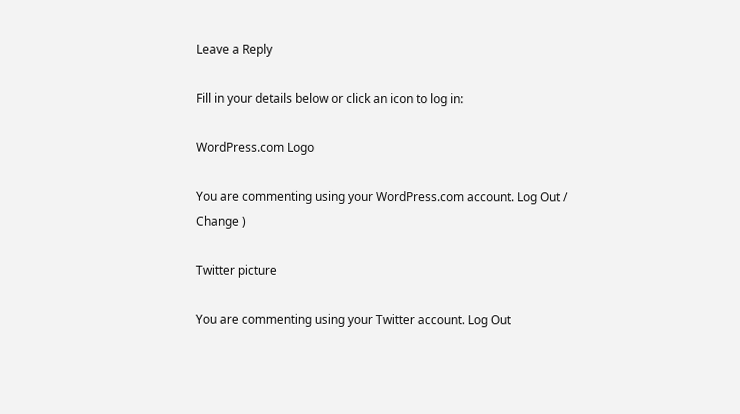Leave a Reply

Fill in your details below or click an icon to log in:

WordPress.com Logo

You are commenting using your WordPress.com account. Log Out /  Change )

Twitter picture

You are commenting using your Twitter account. Log Out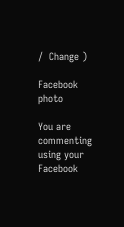/  Change )

Facebook photo

You are commenting using your Facebook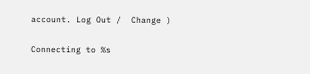account. Log Out /  Change )

Connecting to %s